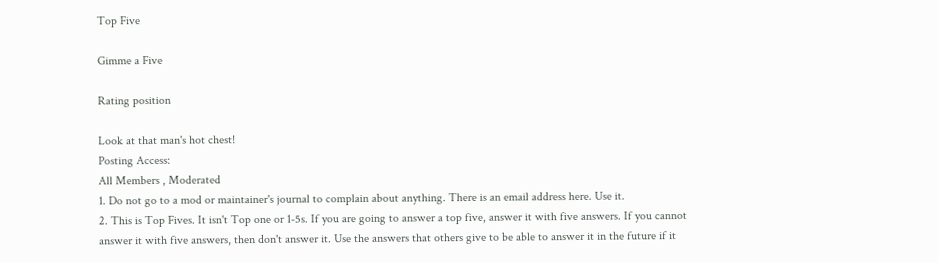Top Five

Gimme a Five

Rating position

Look at that man's hot chest!
Posting Access:
All Members , Moderated
1. Do not go to a mod or maintainer's journal to complain about anything. There is an email address here. Use it.
2. This is Top Fives. It isn't Top one or 1-5s. If you are going to answer a top five, answer it with five answers. If you cannot answer it with five answers, then don't answer it. Use the answers that others give to be able to answer it in the future if it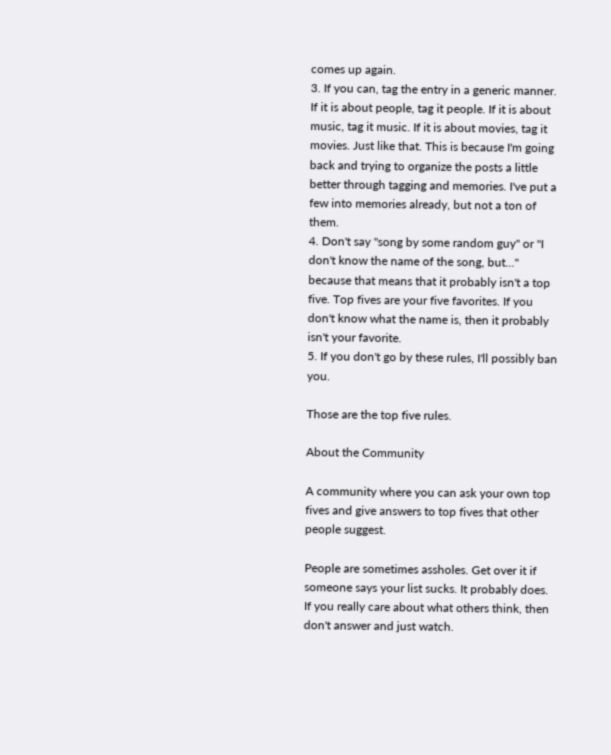comes up again.
3. If you can, tag the entry in a generic manner. If it is about people, tag it people. If it is about music, tag it music. If it is about movies, tag it movies. Just like that. This is because I'm going back and trying to organize the posts a little better through tagging and memories. I've put a few into memories already, but not a ton of them.
4. Don't say "song by some random guy" or "I don't know the name of the song, but..." because that means that it probably isn't a top five. Top fives are your five favorites. If you don't know what the name is, then it probably isn't your favorite.
5. If you don't go by these rules, I'll possibly ban you.

Those are the top five rules.

About the Community

A community where you can ask your own top fives and give answers to top fives that other people suggest.

People are sometimes assholes. Get over it if someone says your list sucks. It probably does. If you really care about what others think, then don't answer and just watch.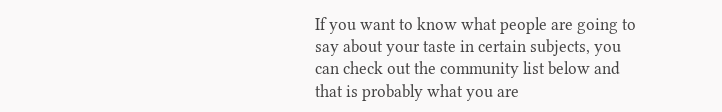If you want to know what people are going to say about your taste in certain subjects, you can check out the community list below and that is probably what you are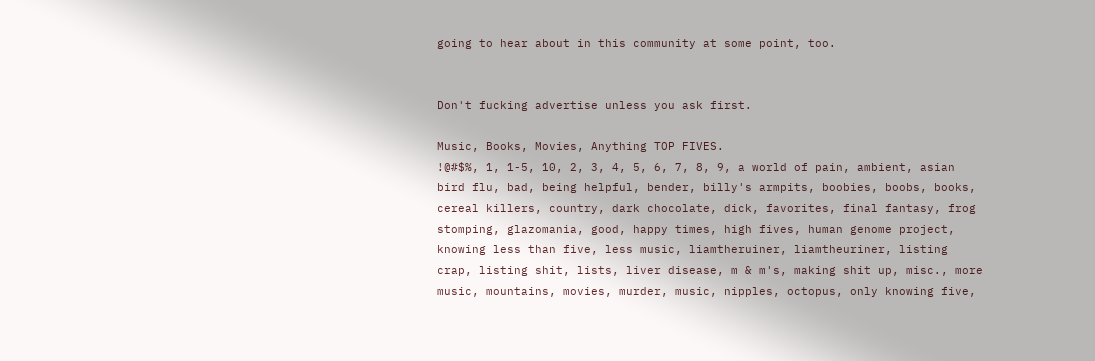going to hear about in this community at some point, too.


Don't fucking advertise unless you ask first.

Music, Books, Movies, Anything TOP FIVES.
!@#$%, 1, 1-5, 10, 2, 3, 4, 5, 6, 7, 8, 9, a world of pain, ambient, asian bird flu, bad, being helpful, bender, billy's armpits, boobies, boobs, books, cereal killers, country, dark chocolate, dick, favorites, final fantasy, frog stomping, glazomania, good, happy times, high fives, human genome project, knowing less than five, less music, liamtheruiner, liamtheuriner, listing crap, listing shit, lists, liver disease, m & m's, making shit up, misc., more music, mountains, movies, murder, music, nipples, octopus, only knowing five,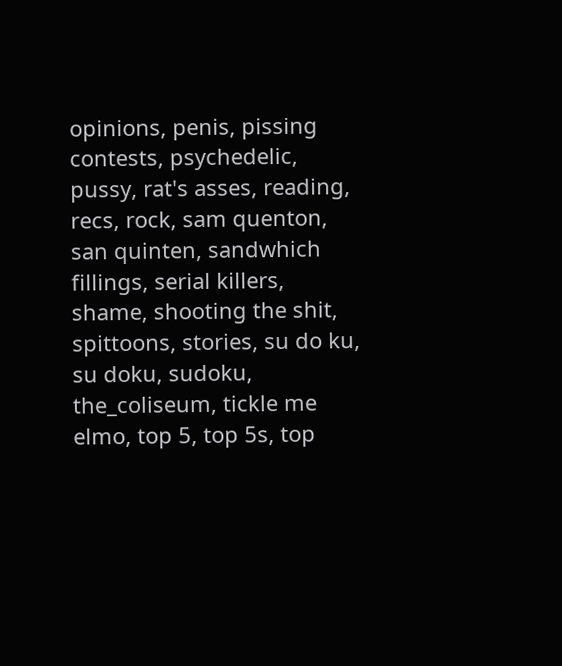opinions, penis, pissing contests, psychedelic, pussy, rat's asses, reading, recs, rock, sam quenton, san quinten, sandwhich fillings, serial killers, shame, shooting the shit, spittoons, stories, su do ku, su doku, sudoku, the_coliseum, tickle me elmo, top 5, top 5s, top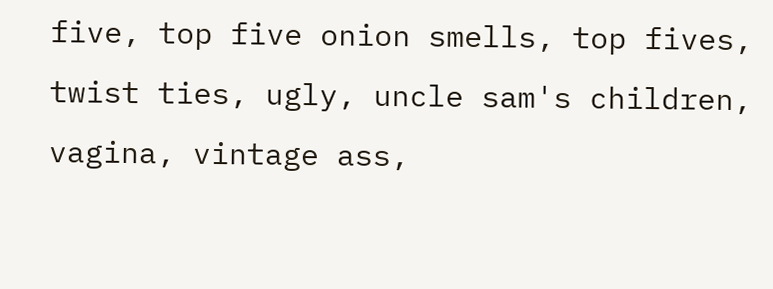five, top five onion smells, top fives, twist ties, ugly, uncle sam's children, vagina, vintage ass,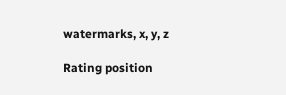watermarks, x, y, z

Rating position